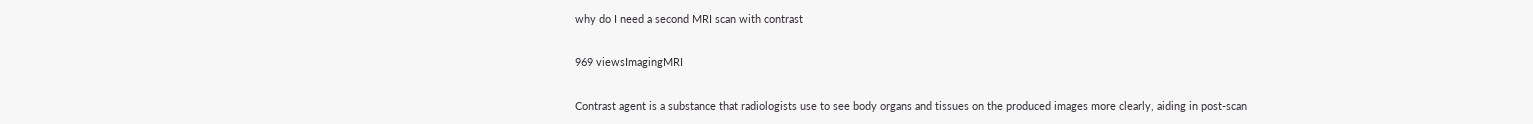why do I need a second MRI scan with contrast

969 viewsImagingMRI

Contrast agent is a substance that radiologists use to see body organs and tissues on the produced images more clearly, aiding in post-scan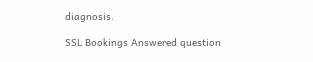diagnosis.

SSL Bookings Answered question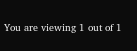You are viewing 1 out of 1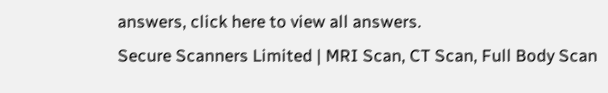answers, click here to view all answers.
Secure Scanners Limited | MRI Scan, CT Scan, Full Body Scan